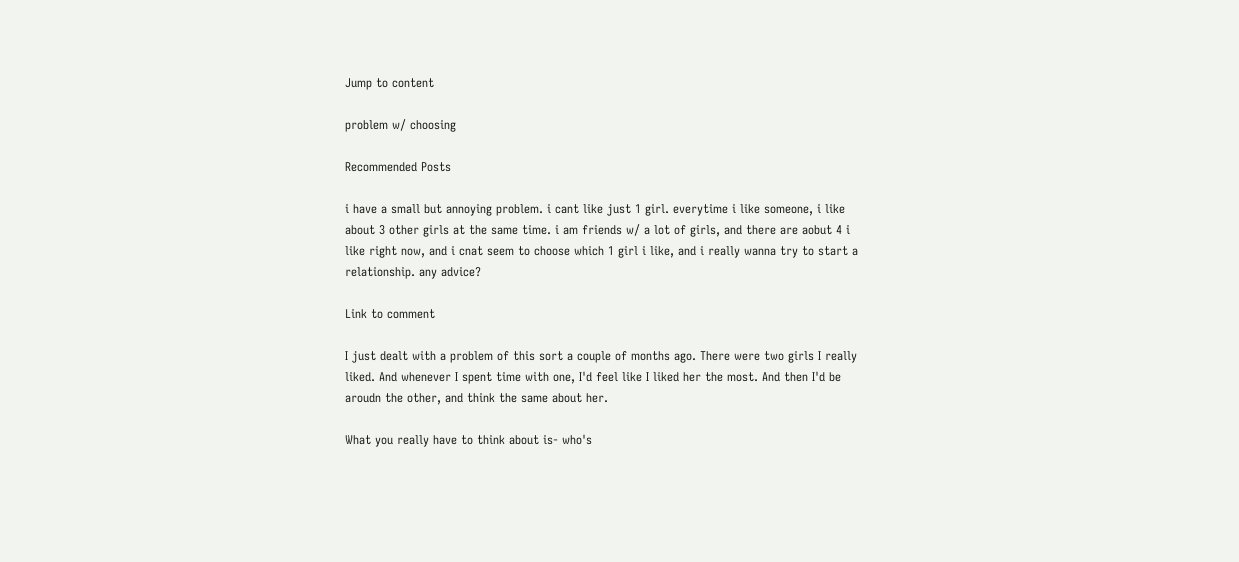Jump to content

problem w/ choosing

Recommended Posts

i have a small but annoying problem. i cant like just 1 girl. everytime i like someone, i like about 3 other girls at the same time. i am friends w/ a lot of girls, and there are aobut 4 i like right now, and i cnat seem to choose which 1 girl i like, and i really wanna try to start a relationship. any advice?

Link to comment

I just dealt with a problem of this sort a couple of months ago. There were two girls I really liked. And whenever I spent time with one, I'd feel like I liked her the most. And then I'd be aroudn the other, and think the same about her.

What you really have to think about is- who's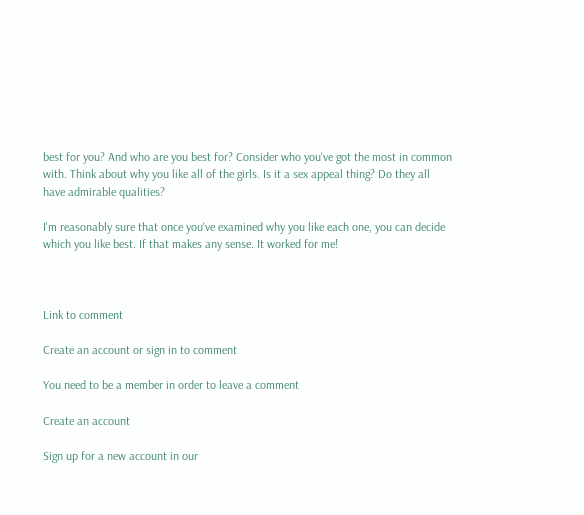best for you? And who are you best for? Consider who you've got the most in common with. Think about why you like all of the girls. Is it a sex appeal thing? Do they all have admirable qualities?

I'm reasonably sure that once you've examined why you like each one, you can decide which you like best. If that makes any sense. It worked for me!



Link to comment

Create an account or sign in to comment

You need to be a member in order to leave a comment

Create an account

Sign up for a new account in our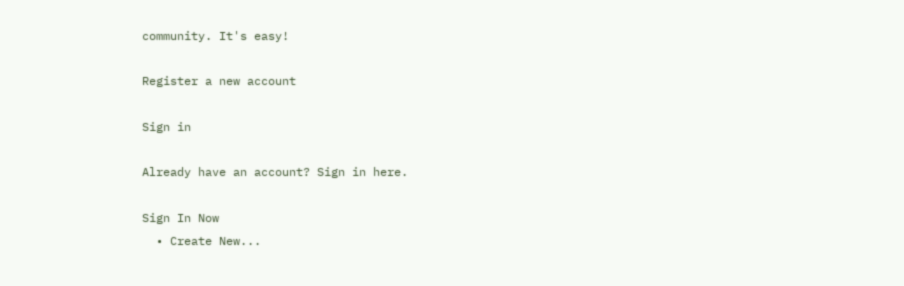community. It's easy!

Register a new account

Sign in

Already have an account? Sign in here.

Sign In Now
  • Create New...